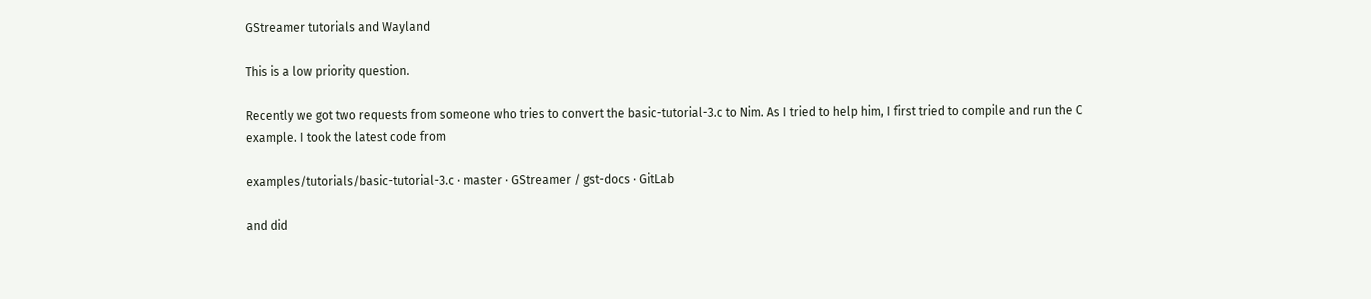GStreamer tutorials and Wayland

This is a low priority question.

Recently we got two requests from someone who tries to convert the basic-tutorial-3.c to Nim. As I tried to help him, I first tried to compile and run the C example. I took the latest code from

examples/tutorials/basic-tutorial-3.c · master · GStreamer / gst-docs · GitLab

and did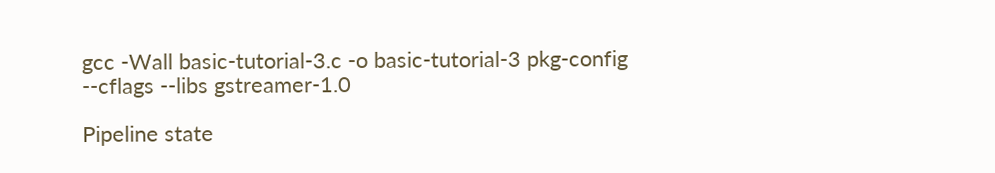gcc -Wall basic-tutorial-3.c -o basic-tutorial-3 pkg-config --cflags --libs gstreamer-1.0

Pipeline state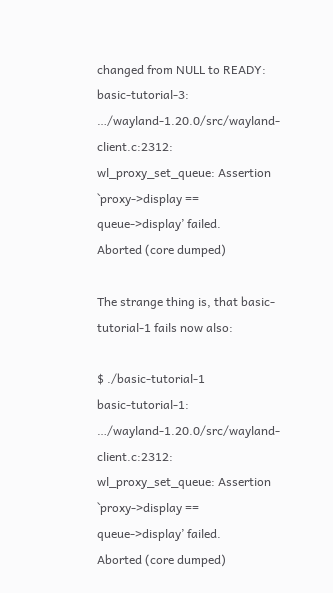changed from NULL to READY:
basic-tutorial-3: …/wayland-1.20.0/src/wayland-client.c:2312: wl_proxy_set_queue: Assertion `proxy->display == queue->display’ failed.
Aborted (core dumped)

The strange thing is, that basic-tutorial-1 fails now also:

$ ./basic-tutorial-1
basic-tutorial-1: …/wayland-1.20.0/src/wayland-client.c:2312: wl_proxy_set_queue: Assertion `proxy->display == queue->display’ failed.
Aborted (core dumped)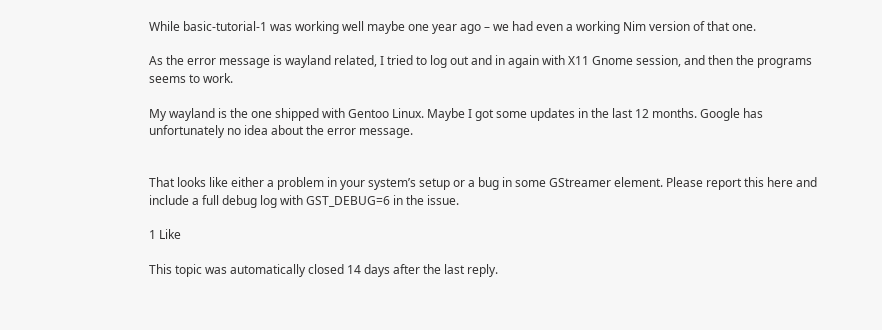While basic-tutorial-1 was working well maybe one year ago – we had even a working Nim version of that one.

As the error message is wayland related, I tried to log out and in again with X11 Gnome session, and then the programs seems to work.

My wayland is the one shipped with Gentoo Linux. Maybe I got some updates in the last 12 months. Google has unfortunately no idea about the error message.


That looks like either a problem in your system’s setup or a bug in some GStreamer element. Please report this here and include a full debug log with GST_DEBUG=6 in the issue.

1 Like

This topic was automatically closed 14 days after the last reply.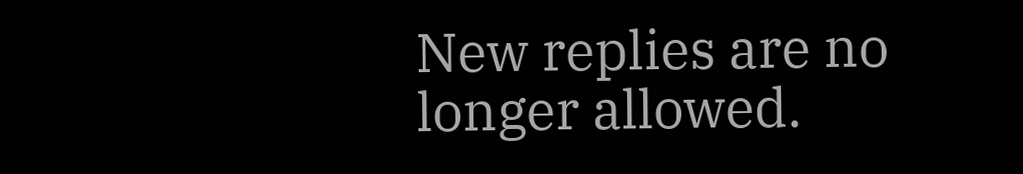New replies are no longer allowed.